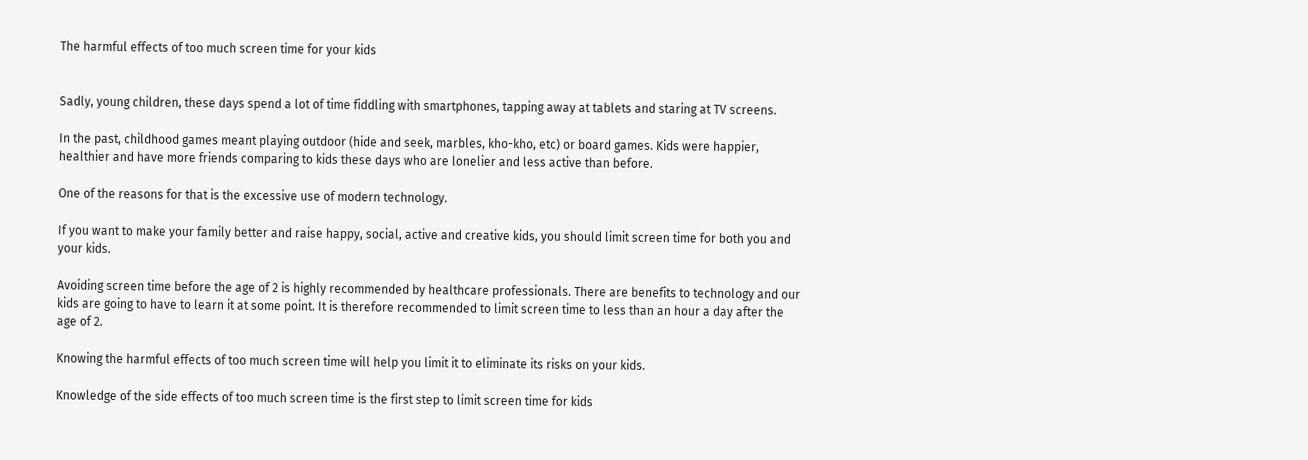The harmful effects of too much screen time for your kids


Sadly, young children, these days spend a lot of time fiddling with smartphones, tapping away at tablets and staring at TV screens.

In the past, childhood games meant playing outdoor (hide and seek, marbles, kho-kho, etc) or board games. Kids were happier, healthier and have more friends comparing to kids these days who are lonelier and less active than before.

One of the reasons for that is the excessive use of modern technology.

If you want to make your family better and raise happy, social, active and creative kids, you should limit screen time for both you and your kids.

Avoiding screen time before the age of 2 is highly recommended by healthcare professionals. There are benefits to technology and our kids are going to have to learn it at some point. It is therefore recommended to limit screen time to less than an hour a day after the age of 2.

Knowing the harmful effects of too much screen time will help you limit it to eliminate its risks on your kids.

Knowledge of the side effects of too much screen time is the first step to limit screen time for kids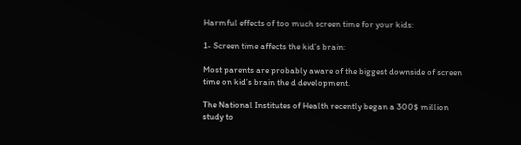Harmful effects of too much screen time for your kids:

1- Screen time affects the kid’s brain:

Most parents are probably aware of the biggest downside of screen time on kid’s brain the d development.

The National Institutes of Health recently began a 300$ million study to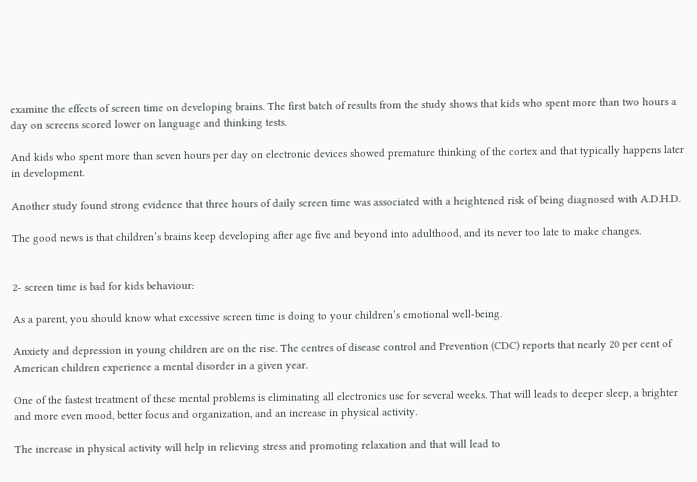examine the effects of screen time on developing brains. The first batch of results from the study shows that kids who spent more than two hours a day on screens scored lower on language and thinking tests.

And kids who spent more than seven hours per day on electronic devices showed premature thinking of the cortex and that typically happens later in development.

Another study found strong evidence that three hours of daily screen time was associated with a heightened risk of being diagnosed with A.D.H.D.

The good news is that children’s brains keep developing after age five and beyond into adulthood, and its never too late to make changes.


2- screen time is bad for kids behaviour:

As a parent, you should know what excessive screen time is doing to your children’s emotional well-being.

Anxiety and depression in young children are on the rise. The centres of disease control and Prevention (CDC) reports that nearly 20 per cent of American children experience a mental disorder in a given year.

One of the fastest treatment of these mental problems is eliminating all electronics use for several weeks. That will leads to deeper sleep, a brighter and more even mood, better focus and organization, and an increase in physical activity.

The increase in physical activity will help in relieving stress and promoting relaxation and that will lead to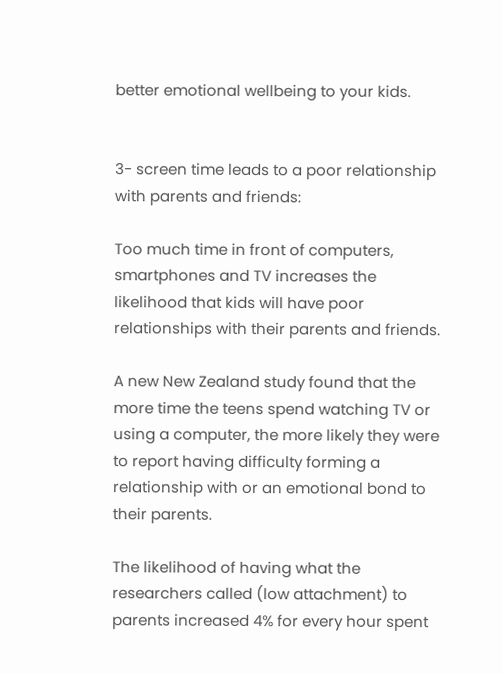better emotional wellbeing to your kids.


3- screen time leads to a poor relationship with parents and friends:

Too much time in front of computers, smartphones and TV increases the likelihood that kids will have poor relationships with their parents and friends.

A new New Zealand study found that the more time the teens spend watching TV or using a computer, the more likely they were to report having difficulty forming a relationship with or an emotional bond to their parents.

The likelihood of having what the researchers called (low attachment) to parents increased 4% for every hour spent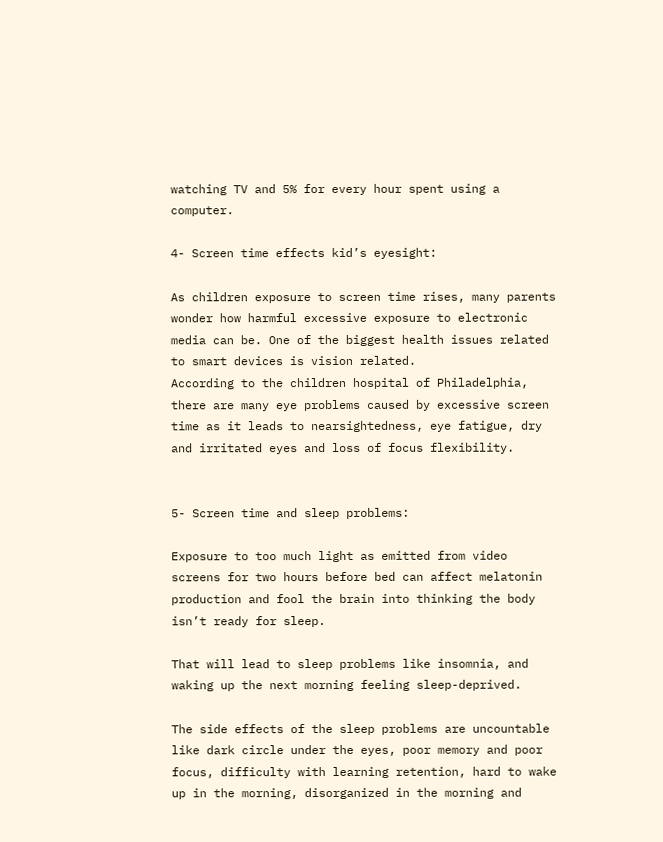watching TV and 5% for every hour spent using a computer.

4- Screen time effects kid’s eyesight:

As children exposure to screen time rises, many parents wonder how harmful excessive exposure to electronic media can be. One of the biggest health issues related to smart devices is vision related.
According to the children hospital of Philadelphia, there are many eye problems caused by excessive screen time as it leads to nearsightedness, eye fatigue, dry and irritated eyes and loss of focus flexibility.


5- Screen time and sleep problems:

Exposure to too much light as emitted from video screens for two hours before bed can affect melatonin production and fool the brain into thinking the body isn’t ready for sleep.

That will lead to sleep problems like insomnia, and waking up the next morning feeling sleep-deprived.

The side effects of the sleep problems are uncountable like dark circle under the eyes, poor memory and poor focus, difficulty with learning retention, hard to wake up in the morning, disorganized in the morning and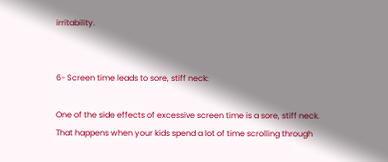irritability.


6- Screen time leads to sore, stiff neck:

One of the side effects of excessive screen time is a sore, stiff neck. That happens when your kids spend a lot of time scrolling through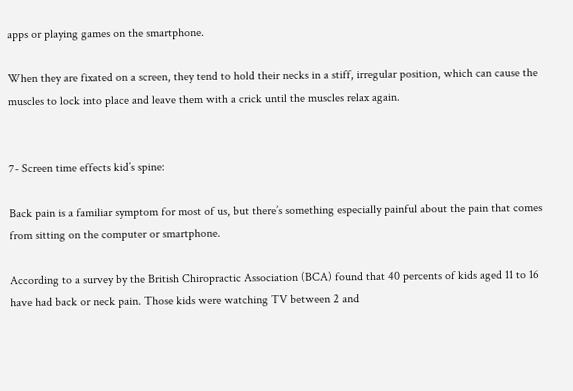apps or playing games on the smartphone.

When they are fixated on a screen, they tend to hold their necks in a stiff, irregular position, which can cause the muscles to lock into place and leave them with a crick until the muscles relax again.


7- Screen time effects kid’s spine:

Back pain is a familiar symptom for most of us, but there’s something especially painful about the pain that comes from sitting on the computer or smartphone.

According to a survey by the British Chiropractic Association (BCA) found that 40 percents of kids aged 11 to 16 have had back or neck pain. Those kids were watching TV between 2 and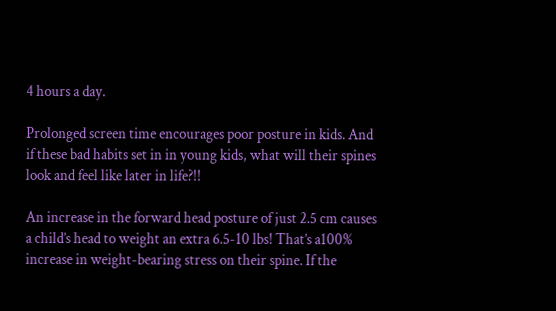4 hours a day.

Prolonged screen time encourages poor posture in kids. And if these bad habits set in in young kids, what will their spines look and feel like later in life?!!

An increase in the forward head posture of just 2.5 cm causes a child’s head to weight an extra 6.5-10 lbs! That’s a100% increase in weight-bearing stress on their spine. If the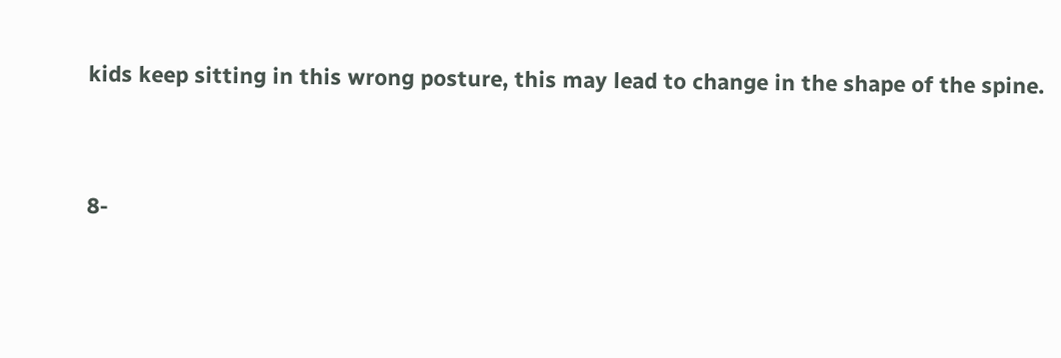kids keep sitting in this wrong posture, this may lead to change in the shape of the spine.


8-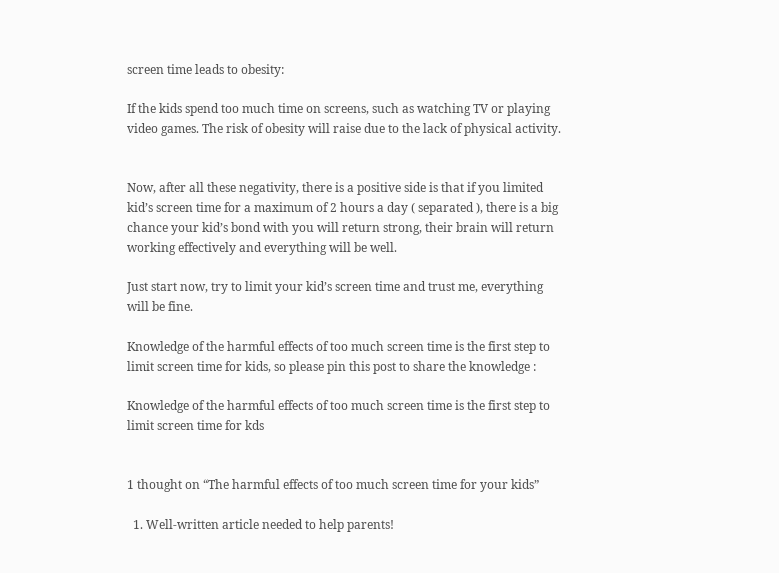screen time leads to obesity:

If the kids spend too much time on screens, such as watching TV or playing video games. The risk of obesity will raise due to the lack of physical activity.


Now, after all these negativity, there is a positive side is that if you limited kid’s screen time for a maximum of 2 hours a day ( separated ), there is a big chance your kid’s bond with you will return strong, their brain will return working effectively and everything will be well.

Just start now, try to limit your kid’s screen time and trust me, everything will be fine.

Knowledge of the harmful effects of too much screen time is the first step to limit screen time for kids, so please pin this post to share the knowledge :

Knowledge of the harmful effects of too much screen time is the first step to limit screen time for kds


1 thought on “The harmful effects of too much screen time for your kids”

  1. Well-written article needed to help parents!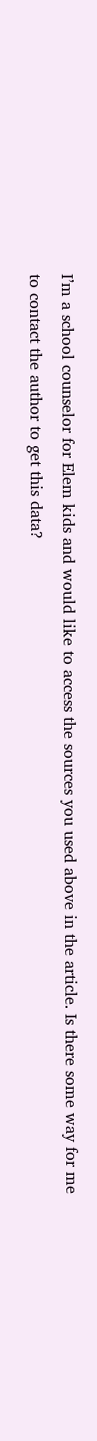I’m a school counselor for Elem kids and would like to access the sources you used above in the article. Is there some way for me to contact the author to get this data?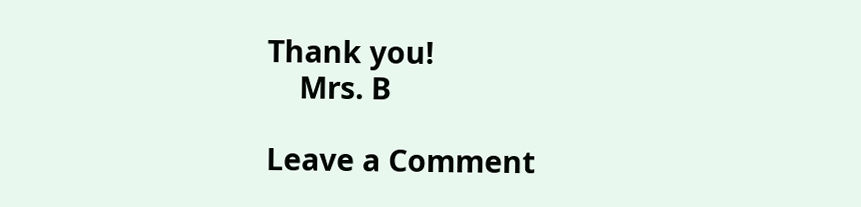Thank you!
    Mrs. B

Leave a Comment